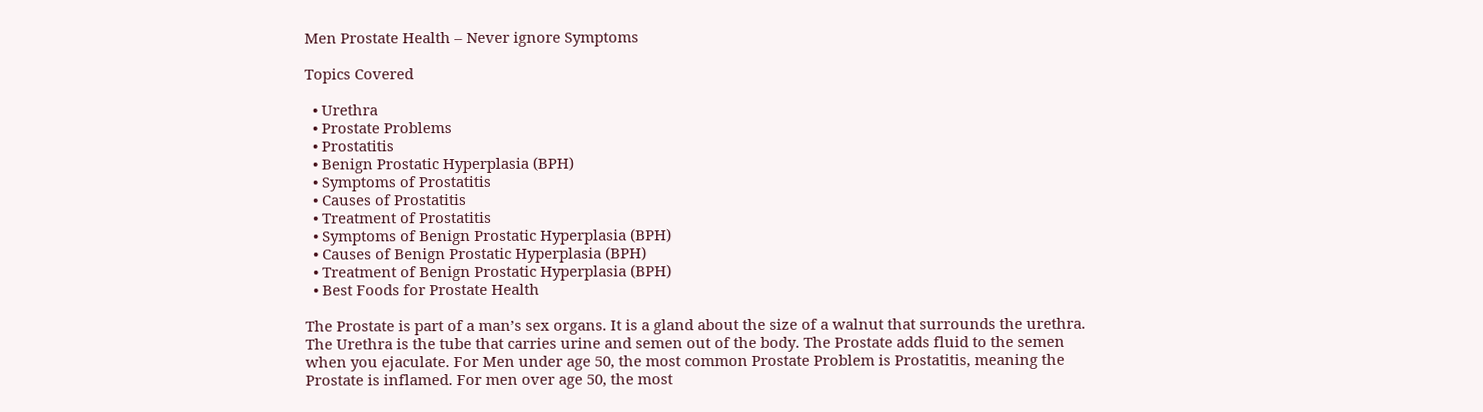Men Prostate Health – Never ignore Symptoms

Topics Covered

  • Urethra
  • Prostate Problems
  • Prostatitis
  • Benign Prostatic Hyperplasia (BPH)
  • Symptoms of Prostatitis
  • Causes of Prostatitis
  • Treatment of Prostatitis
  • Symptoms of Benign Prostatic Hyperplasia (BPH)
  • Causes of Benign Prostatic Hyperplasia (BPH)
  • Treatment of Benign Prostatic Hyperplasia (BPH)
  • Best Foods for Prostate Health

The Prostate is part of a man’s sex organs. It is a gland about the size of a walnut that surrounds the urethra. The Urethra is the tube that carries urine and semen out of the body. The Prostate adds fluid to the semen when you ejaculate. For Men under age 50, the most common Prostate Problem is Prostatitis, meaning the Prostate is inflamed. For men over age 50, the most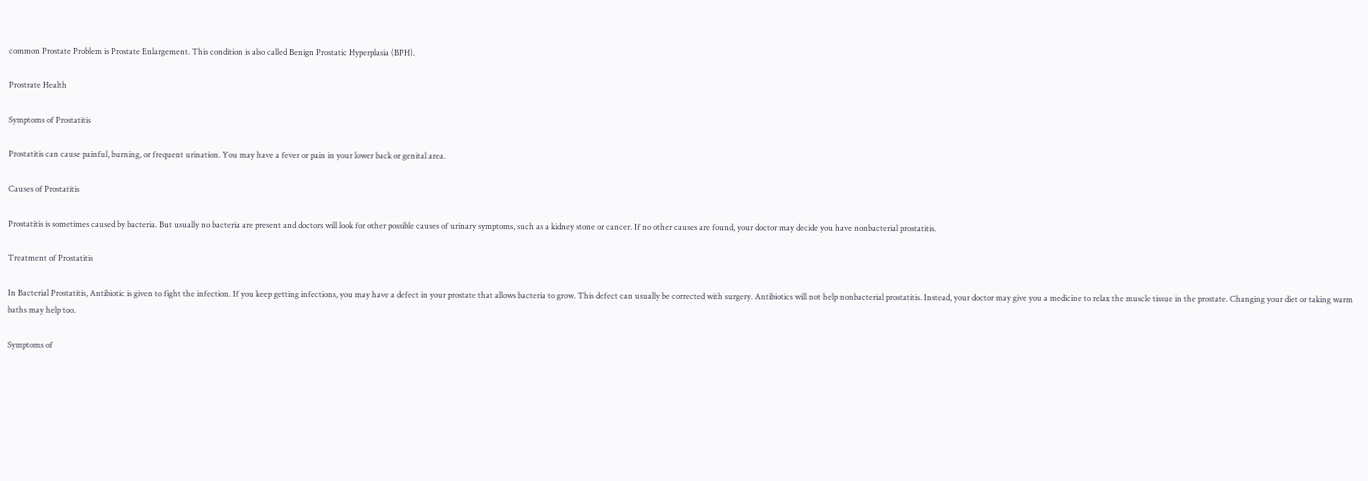common Prostate Problem is Prostate Enlargement. This condition is also called Benign Prostatic Hyperplasia (BPH).

Prostrate Health

Symptoms of Prostatitis

Prostatitis can cause painful, burning, or frequent urination. You may have a fever or pain in your lower back or genital area.

Causes of Prostatitis

Prostatitis is sometimes caused by bacteria. But usually no bacteria are present and doctors will look for other possible causes of urinary symptoms, such as a kidney stone or cancer. If no other causes are found, your doctor may decide you have nonbacterial prostatitis.

Treatment of Prostatitis

In Bacterial Prostatitis, Antibiotic is given to fight the infection. If you keep getting infections, you may have a defect in your prostate that allows bacteria to grow. This defect can usually be corrected with surgery. Antibiotics will not help nonbacterial prostatitis. Instead, your doctor may give you a medicine to relax the muscle tissue in the prostate. Changing your diet or taking warm baths may help too.

Symptoms of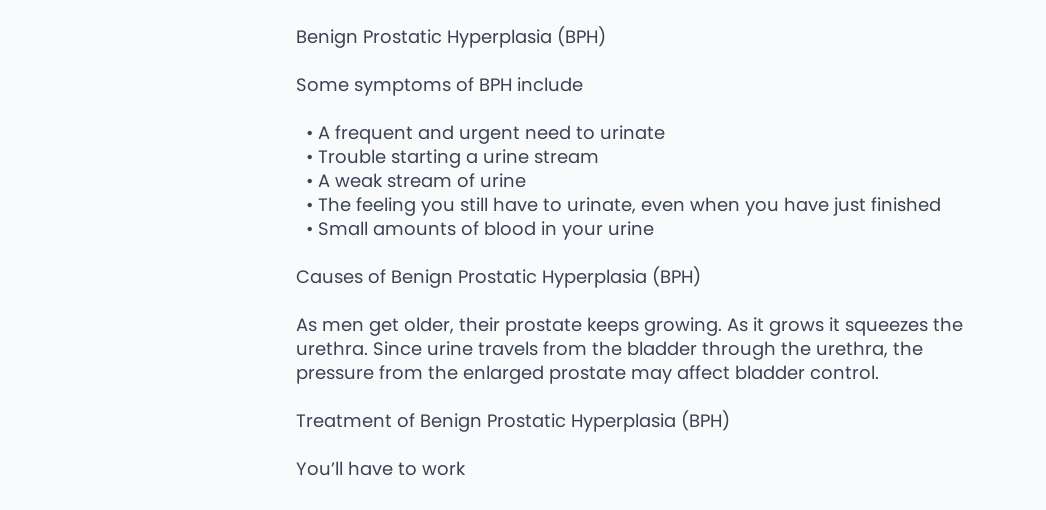Benign Prostatic Hyperplasia (BPH)

Some symptoms of BPH include

  • A frequent and urgent need to urinate
  • Trouble starting a urine stream
  • A weak stream of urine
  • The feeling you still have to urinate, even when you have just finished
  • Small amounts of blood in your urine

Causes of Benign Prostatic Hyperplasia (BPH)

As men get older, their prostate keeps growing. As it grows it squeezes the urethra. Since urine travels from the bladder through the urethra, the pressure from the enlarged prostate may affect bladder control.

Treatment of Benign Prostatic Hyperplasia (BPH)

You’ll have to work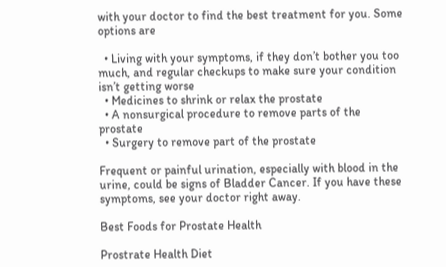with your doctor to find the best treatment for you. Some options are

  • Living with your symptoms, if they don’t bother you too much, and regular checkups to make sure your condition isn’t getting worse
  • Medicines to shrink or relax the prostate
  • A nonsurgical procedure to remove parts of the prostate
  • Surgery to remove part of the prostate

Frequent or painful urination, especially with blood in the urine, could be signs of Bladder Cancer. If you have these symptoms, see your doctor right away.

Best Foods for Prostate Health

Prostrate Health Diet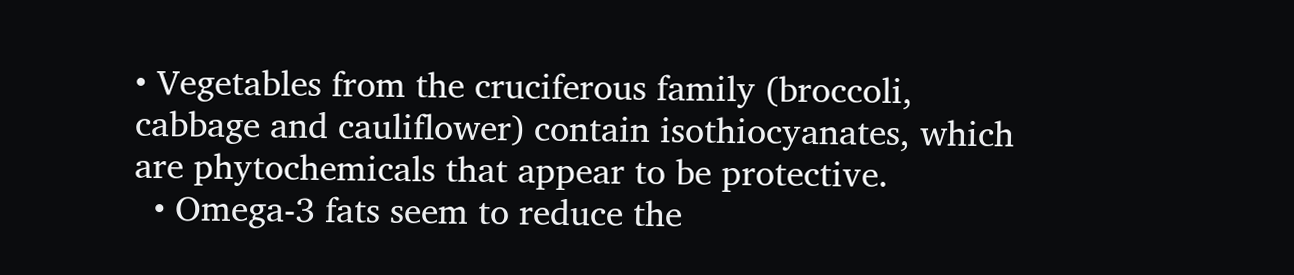• Vegetables from the cruciferous family (broccoli, cabbage and cauliflower) contain isothiocyanates, which are phytochemicals that appear to be protective.
  • Omega-3 fats seem to reduce the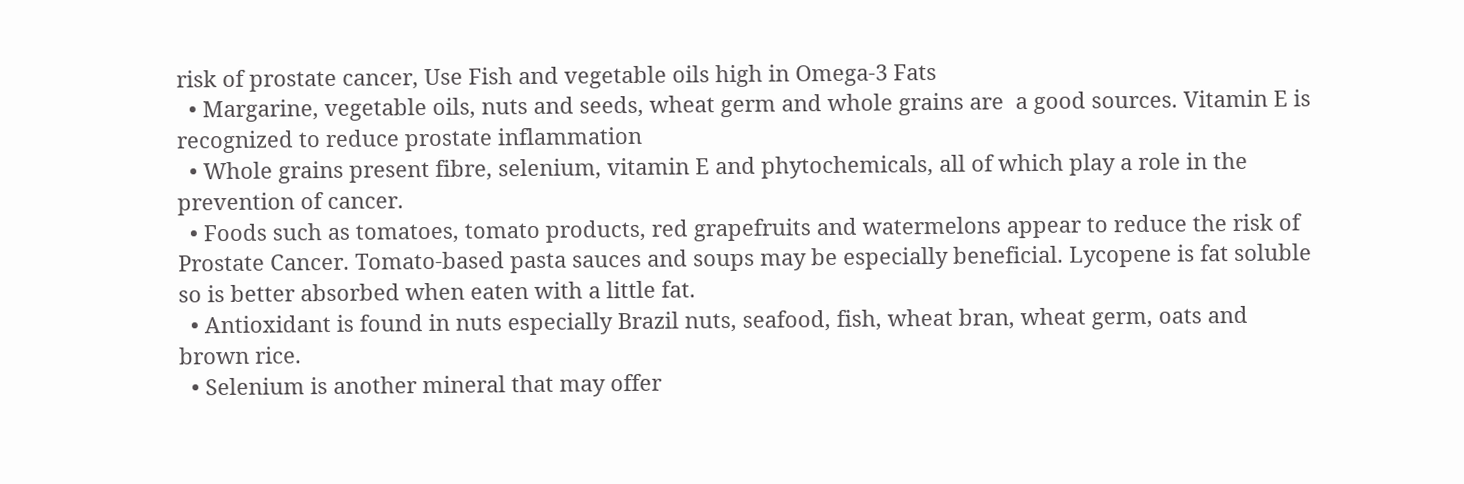risk of prostate cancer, Use Fish and vegetable oils high in Omega-3 Fats
  • Margarine, vegetable oils, nuts and seeds, wheat germ and whole grains are  a good sources. Vitamin E is recognized to reduce prostate inflammation
  • Whole grains present fibre, selenium, vitamin E and phytochemicals, all of which play a role in the prevention of cancer.
  • Foods such as tomatoes, tomato products, red grapefruits and watermelons appear to reduce the risk of Prostate Cancer. Tomato-based pasta sauces and soups may be especially beneficial. Lycopene is fat soluble so is better absorbed when eaten with a little fat.
  • Antioxidant is found in nuts especially Brazil nuts, seafood, fish, wheat bran, wheat germ, oats and brown rice.
  • Selenium is another mineral that may offer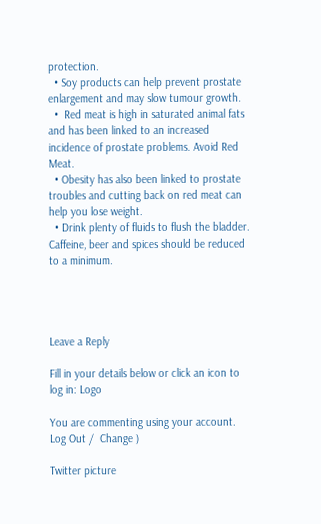protection.
  • Soy products can help prevent prostate enlargement and may slow tumour growth.
  •  Red meat is high in saturated animal fats and has been linked to an increased incidence of prostate problems. Avoid Red Meat.
  • Obesity has also been linked to prostate troubles and cutting back on red meat can help you lose weight.
  • Drink plenty of fluids to flush the bladder. Caffeine, beer and spices should be reduced to a minimum.




Leave a Reply

Fill in your details below or click an icon to log in: Logo

You are commenting using your account. Log Out /  Change )

Twitter picture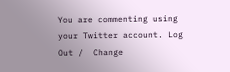You are commenting using your Twitter account. Log Out /  Change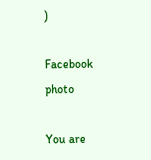)

Facebook photo

You are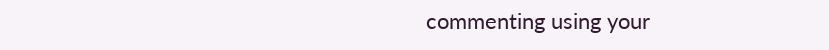commenting using your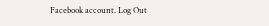Facebook account. Log Out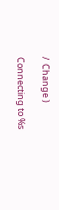/  Change )

Connecting to %s